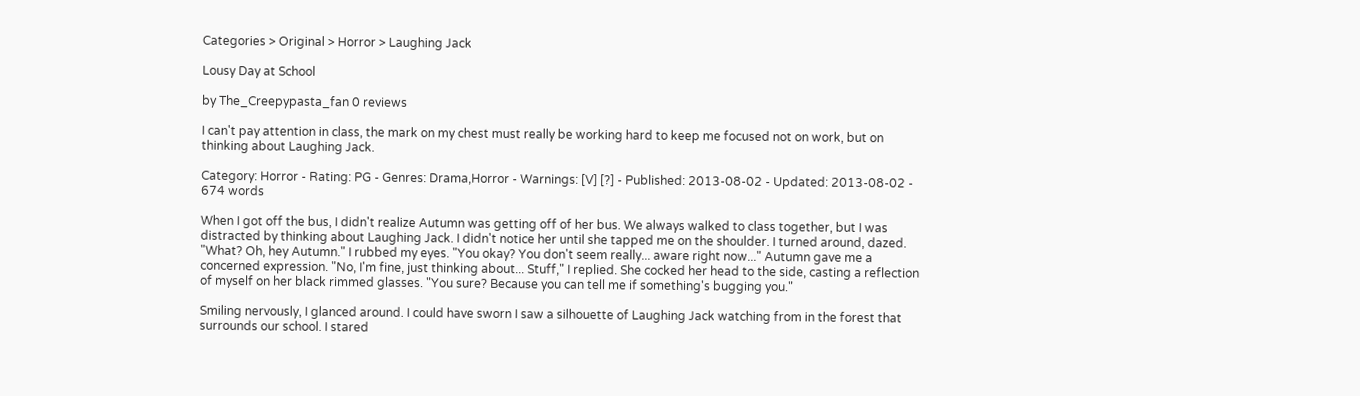Categories > Original > Horror > Laughing Jack

Lousy Day at School

by The_Creepypasta_fan 0 reviews

I can't pay attention in class, the mark on my chest must really be working hard to keep me focused not on work, but on thinking about Laughing Jack.

Category: Horror - Rating: PG - Genres: Drama,Horror - Warnings: [V] [?] - Published: 2013-08-02 - Updated: 2013-08-02 - 674 words

When I got off the bus, I didn't realize Autumn was getting off of her bus. We always walked to class together, but I was distracted by thinking about Laughing Jack. I didn't notice her until she tapped me on the shoulder. I turned around, dazed. "What? Oh, hey Autumn." I rubbed my eyes. "You okay? You don't seem really... aware right now..." Autumn gave me a concerned expression. "No, I'm fine, just thinking about... Stuff," I replied. She cocked her head to the side, casting a reflection of myself on her black rimmed glasses. "You sure? Because you can tell me if something's bugging you."

Smiling nervously, I glanced around. I could have sworn I saw a silhouette of Laughing Jack watching from in the forest that surrounds our school. I stared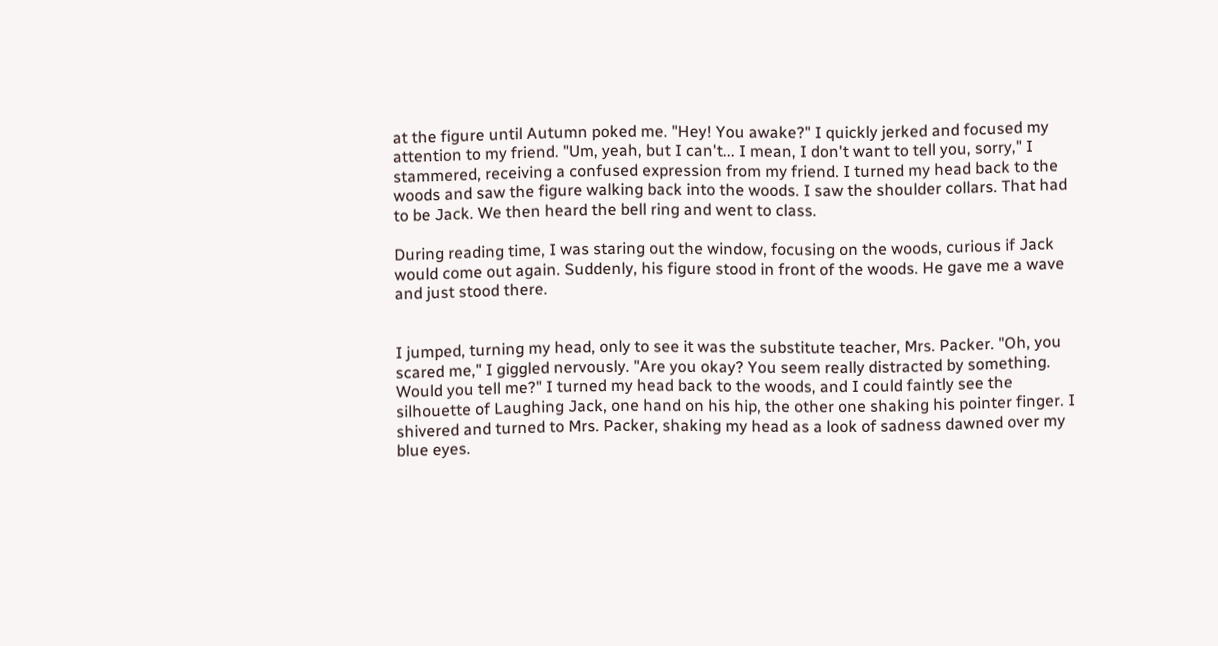at the figure until Autumn poked me. "Hey! You awake?" I quickly jerked and focused my attention to my friend. "Um, yeah, but I can't... I mean, I don't want to tell you, sorry," I stammered, receiving a confused expression from my friend. I turned my head back to the woods and saw the figure walking back into the woods. I saw the shoulder collars. That had to be Jack. We then heard the bell ring and went to class.

During reading time, I was staring out the window, focusing on the woods, curious if Jack would come out again. Suddenly, his figure stood in front of the woods. He gave me a wave and just stood there.


I jumped, turning my head, only to see it was the substitute teacher, Mrs. Packer. "Oh, you scared me," I giggled nervously. "Are you okay? You seem really distracted by something. Would you tell me?" I turned my head back to the woods, and I could faintly see the silhouette of Laughing Jack, one hand on his hip, the other one shaking his pointer finger. I shivered and turned to Mrs. Packer, shaking my head as a look of sadness dawned over my blue eyes.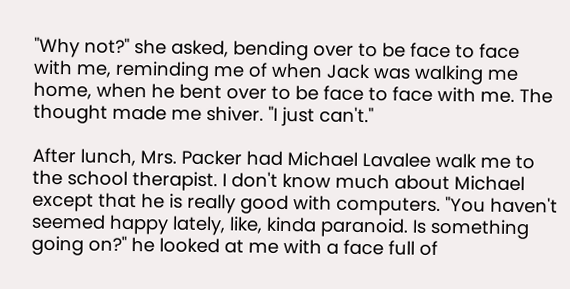"Why not?" she asked, bending over to be face to face with me, reminding me of when Jack was walking me home, when he bent over to be face to face with me. The thought made me shiver. "I just can't."

After lunch, Mrs. Packer had Michael Lavalee walk me to the school therapist. I don't know much about Michael except that he is really good with computers. "You haven't seemed happy lately, like, kinda paranoid. Is something going on?" he looked at me with a face full of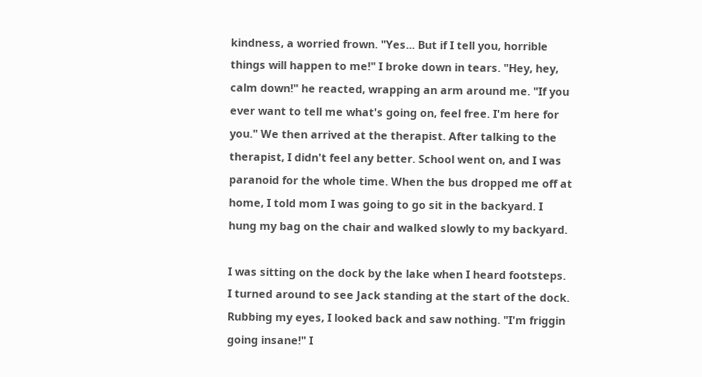kindness, a worried frown. "Yes... But if I tell you, horrible things will happen to me!" I broke down in tears. "Hey, hey, calm down!" he reacted, wrapping an arm around me. "If you ever want to tell me what's going on, feel free. I'm here for you." We then arrived at the therapist. After talking to the therapist, I didn't feel any better. School went on, and I was paranoid for the whole time. When the bus dropped me off at home, I told mom I was going to go sit in the backyard. I hung my bag on the chair and walked slowly to my backyard.

I was sitting on the dock by the lake when I heard footsteps. I turned around to see Jack standing at the start of the dock. Rubbing my eyes, I looked back and saw nothing. "I'm friggin going insane!" I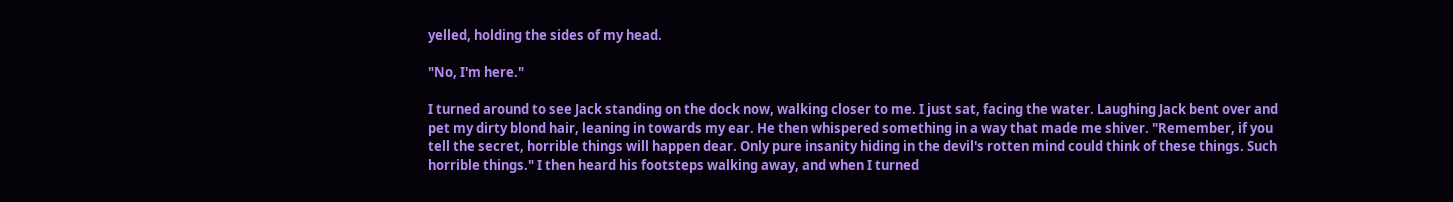yelled, holding the sides of my head.

"No, I'm here."

I turned around to see Jack standing on the dock now, walking closer to me. I just sat, facing the water. Laughing Jack bent over and pet my dirty blond hair, leaning in towards my ear. He then whispered something in a way that made me shiver. "Remember, if you tell the secret, horrible things will happen dear. Only pure insanity hiding in the devil's rotten mind could think of these things. Such horrible things." I then heard his footsteps walking away, and when I turned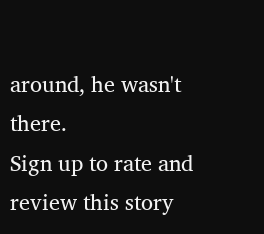around, he wasn't there.
Sign up to rate and review this story